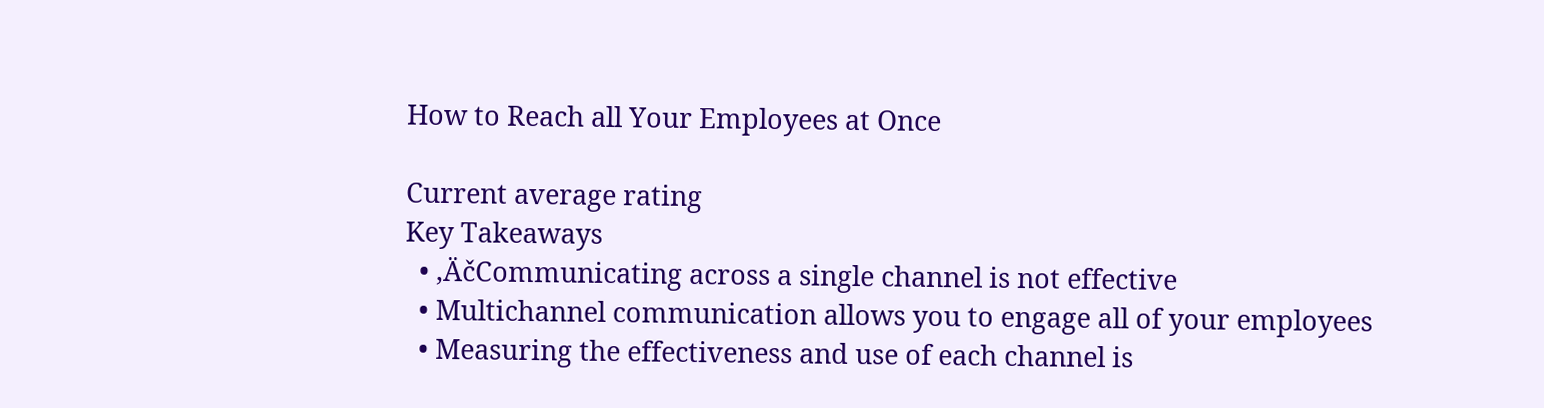How to Reach all Your Employees at Once

Current average rating
Key Takeaways
  • ‚ÄčCommunicating across a single channel is not effective
  • Multichannel communication allows you to engage all of your employees
  • Measuring the effectiveness and use of each channel is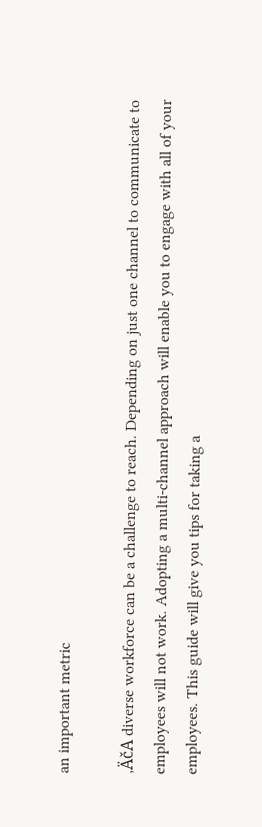an important metric

‚ÄčA diverse workforce can be a challenge to reach. Depending on just one channel to communicate to employees will not work. Adopting a multi-channel approach will enable you to engage with all of your employees. This guide will give you tips for taking a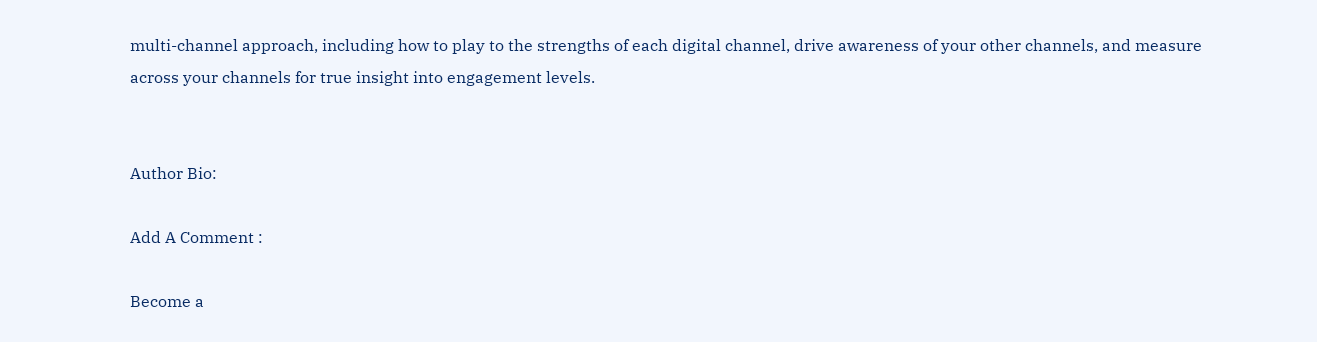multi-channel approach, including how to play to the strengths of each digital channel, drive awareness of your other channels, and measure across your channels for true insight into engagement levels.


Author Bio:

Add A Comment :

Become a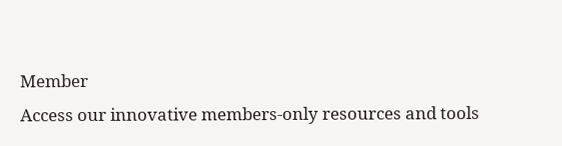Member
Access our innovative members-only resources and tools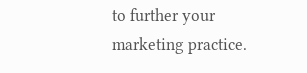to further your marketing practice.